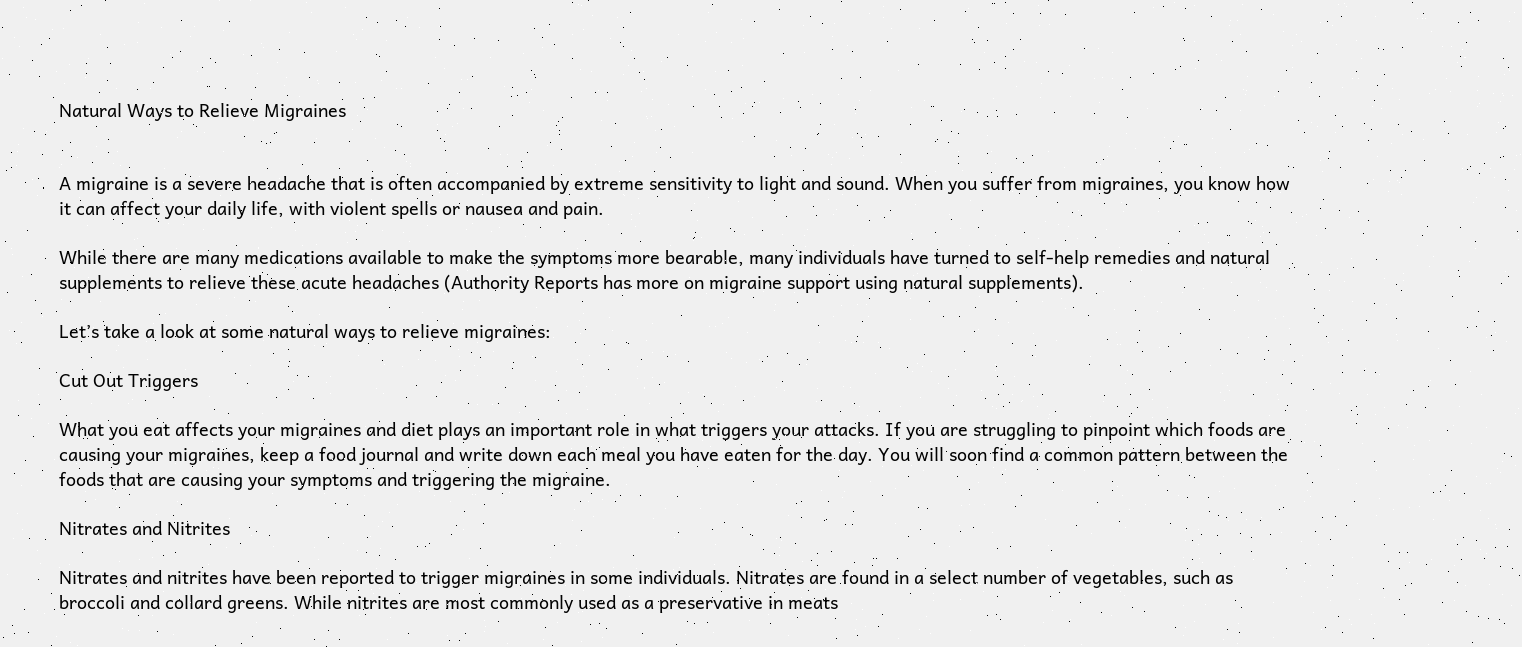Natural Ways to Relieve Migraines


A migraine is a severe headache that is often accompanied by extreme sensitivity to light and sound. When you suffer from migraines, you know how it can affect your daily life, with violent spells or nausea and pain.

While there are many medications available to make the symptoms more bearable, many individuals have turned to self-help remedies and natural supplements to relieve these acute headaches (Authority Reports has more on migraine support using natural supplements).

Let’s take a look at some natural ways to relieve migraines:

Cut Out Triggers

What you eat affects your migraines and diet plays an important role in what triggers your attacks. If you are struggling to pinpoint which foods are causing your migraines, keep a food journal and write down each meal you have eaten for the day. You will soon find a common pattern between the foods that are causing your symptoms and triggering the migraine.

Nitrates and Nitrites

Nitrates and nitrites have been reported to trigger migraines in some individuals. Nitrates are found in a select number of vegetables, such as broccoli and collard greens. While nitrites are most commonly used as a preservative in meats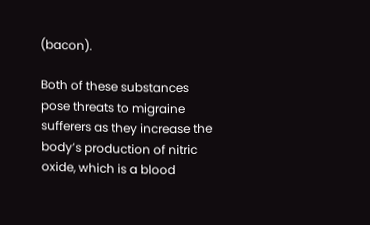(bacon).

Both of these substances pose threats to migraine sufferers as they increase the body’s production of nitric oxide, which is a blood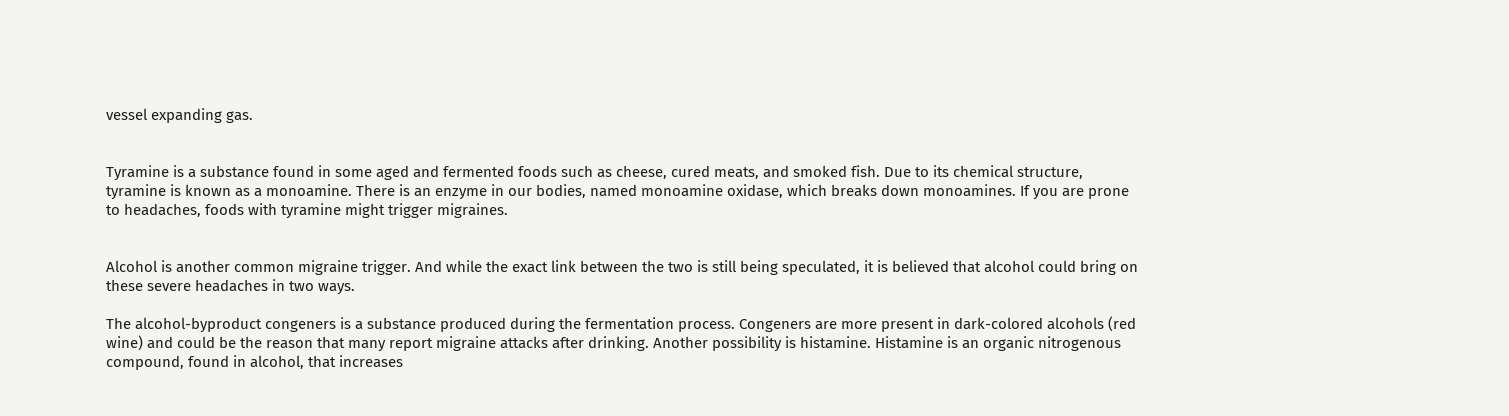vessel expanding gas.


Tyramine is a substance found in some aged and fermented foods such as cheese, cured meats, and smoked fish. Due to its chemical structure, tyramine is known as a monoamine. There is an enzyme in our bodies, named monoamine oxidase, which breaks down monoamines. If you are prone to headaches, foods with tyramine might trigger migraines.


Alcohol is another common migraine trigger. And while the exact link between the two is still being speculated, it is believed that alcohol could bring on these severe headaches in two ways.

The alcohol-byproduct congeners is a substance produced during the fermentation process. Congeners are more present in dark-colored alcohols (red wine) and could be the reason that many report migraine attacks after drinking. Another possibility is histamine. Histamine is an organic nitrogenous compound, found in alcohol, that increases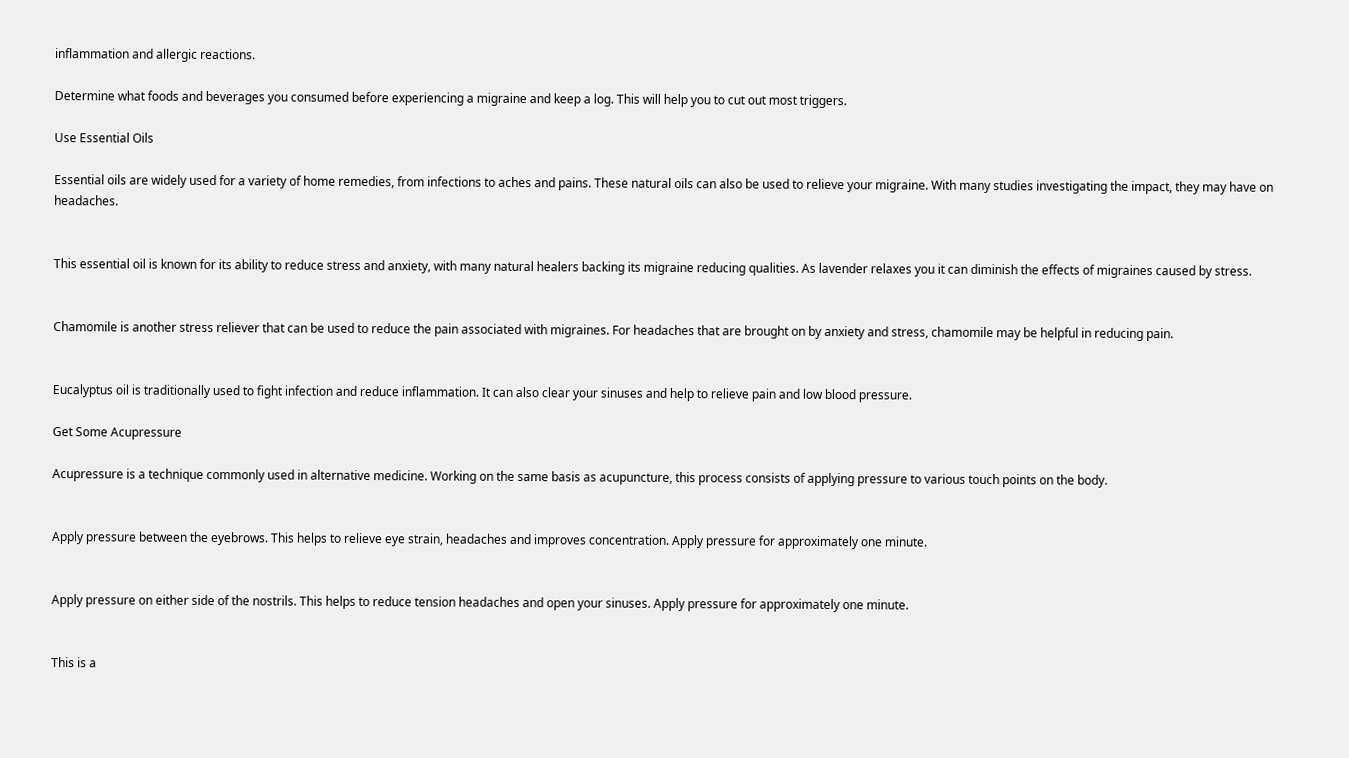inflammation and allergic reactions.

Determine what foods and beverages you consumed before experiencing a migraine and keep a log. This will help you to cut out most triggers.

Use Essential Oils

Essential oils are widely used for a variety of home remedies, from infections to aches and pains. These natural oils can also be used to relieve your migraine. With many studies investigating the impact, they may have on headaches.


This essential oil is known for its ability to reduce stress and anxiety, with many natural healers backing its migraine reducing qualities. As lavender relaxes you it can diminish the effects of migraines caused by stress.


Chamomile is another stress reliever that can be used to reduce the pain associated with migraines. For headaches that are brought on by anxiety and stress, chamomile may be helpful in reducing pain.


Eucalyptus oil is traditionally used to fight infection and reduce inflammation. It can also clear your sinuses and help to relieve pain and low blood pressure.

Get Some Acupressure

Acupressure is a technique commonly used in alternative medicine. Working on the same basis as acupuncture, this process consists of applying pressure to various touch points on the body.


Apply pressure between the eyebrows. This helps to relieve eye strain, headaches and improves concentration. Apply pressure for approximately one minute.


Apply pressure on either side of the nostrils. This helps to reduce tension headaches and open your sinuses. Apply pressure for approximately one minute.


This is a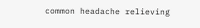common headache relieving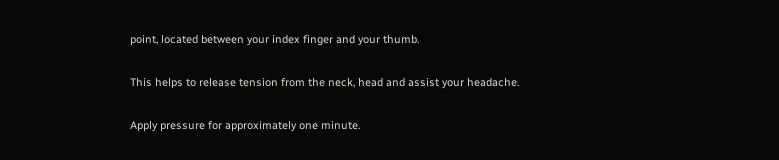point, located between your index finger and your thumb.

This helps to release tension from the neck, head and assist your headache.

Apply pressure for approximately one minute.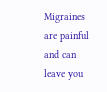Migraines are painful and can leave you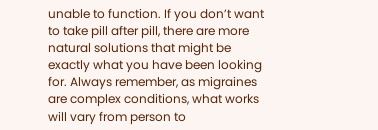unable to function. If you don’t want to take pill after pill, there are more natural solutions that might be exactly what you have been looking for. Always remember, as migraines are complex conditions, what works will vary from person to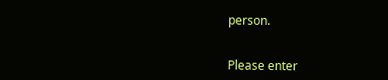person.


Please enter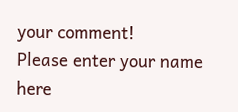your comment!
Please enter your name here